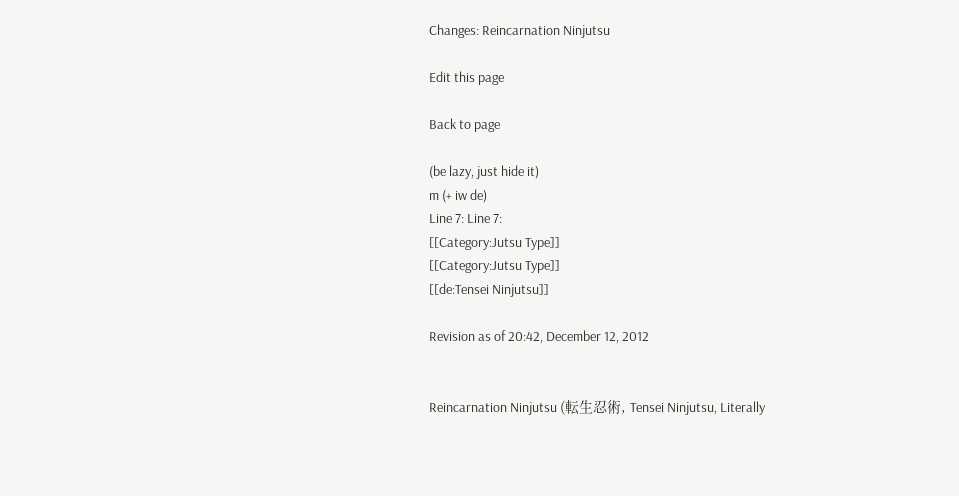Changes: Reincarnation Ninjutsu

Edit this page

Back to page

(be lazy, just hide it)
m (+ iw de)
Line 7: Line 7:
[[Category:Jutsu Type]]
[[Category:Jutsu Type]]
[[de:Tensei Ninjutsu]]

Revision as of 20:42, December 12, 2012


Reincarnation Ninjutsu (転生忍術, Tensei Ninjutsu, Literally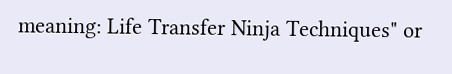meaning: Life Transfer Ninja Techniques" or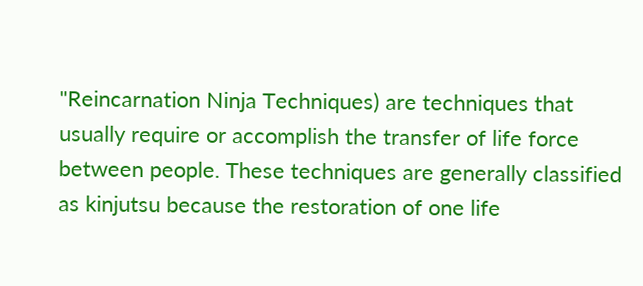"Reincarnation Ninja Techniques) are techniques that usually require or accomplish the transfer of life force between people. These techniques are generally classified as kinjutsu because the restoration of one life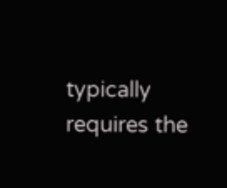typically requires the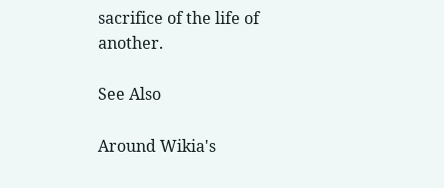sacrifice of the life of another.

See Also

Around Wikia's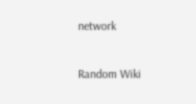network

Random Wiki